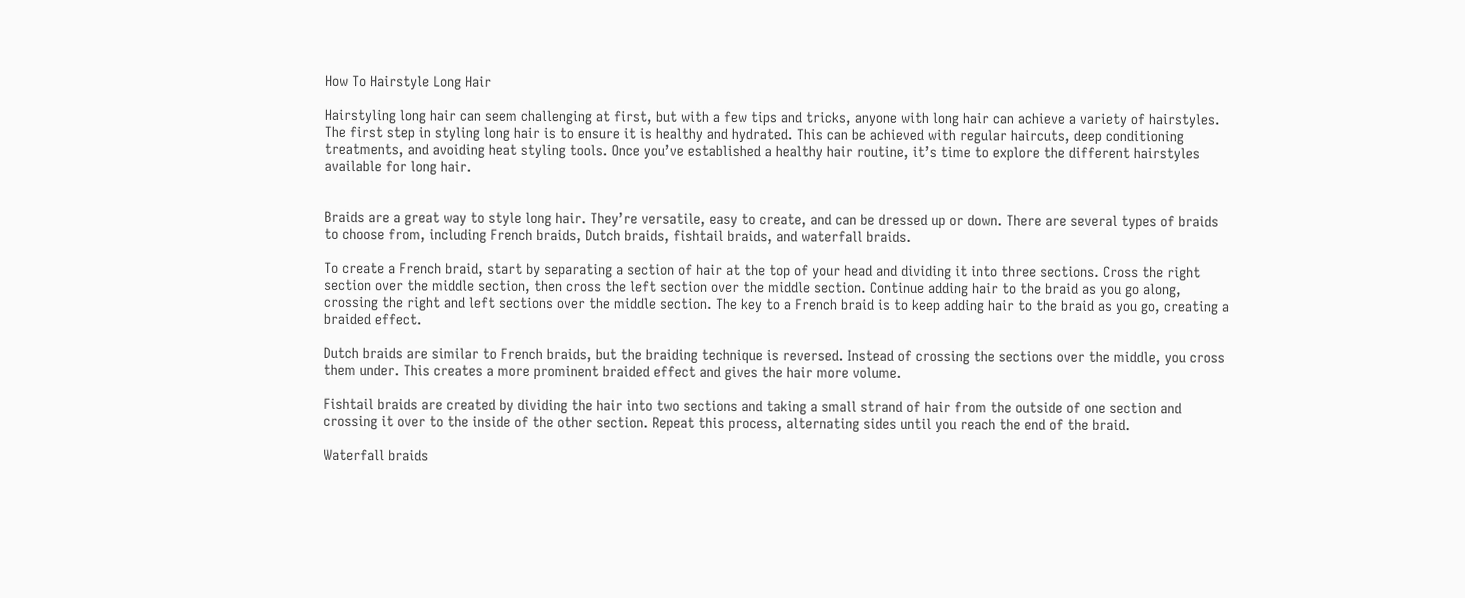How To Hairstyle Long Hair

Hairstyling long hair can seem challenging at first, but with a few tips and tricks, anyone with long hair can achieve a variety of hairstyles. The first step in styling long hair is to ensure it is healthy and hydrated. This can be achieved with regular haircuts, deep conditioning treatments, and avoiding heat styling tools. Once you’ve established a healthy hair routine, it’s time to explore the different hairstyles available for long hair.


Braids are a great way to style long hair. They’re versatile, easy to create, and can be dressed up or down. There are several types of braids to choose from, including French braids, Dutch braids, fishtail braids, and waterfall braids.

To create a French braid, start by separating a section of hair at the top of your head and dividing it into three sections. Cross the right section over the middle section, then cross the left section over the middle section. Continue adding hair to the braid as you go along, crossing the right and left sections over the middle section. The key to a French braid is to keep adding hair to the braid as you go, creating a braided effect.

Dutch braids are similar to French braids, but the braiding technique is reversed. Instead of crossing the sections over the middle, you cross them under. This creates a more prominent braided effect and gives the hair more volume.

Fishtail braids are created by dividing the hair into two sections and taking a small strand of hair from the outside of one section and crossing it over to the inside of the other section. Repeat this process, alternating sides until you reach the end of the braid.

Waterfall braids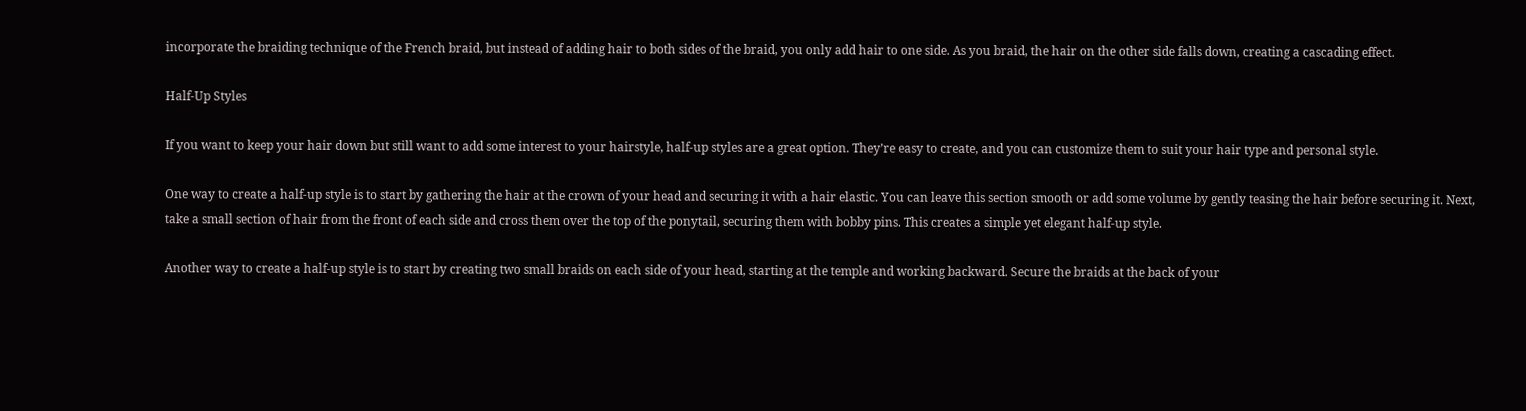incorporate the braiding technique of the French braid, but instead of adding hair to both sides of the braid, you only add hair to one side. As you braid, the hair on the other side falls down, creating a cascading effect.

Half-Up Styles

If you want to keep your hair down but still want to add some interest to your hairstyle, half-up styles are a great option. They’re easy to create, and you can customize them to suit your hair type and personal style.

One way to create a half-up style is to start by gathering the hair at the crown of your head and securing it with a hair elastic. You can leave this section smooth or add some volume by gently teasing the hair before securing it. Next, take a small section of hair from the front of each side and cross them over the top of the ponytail, securing them with bobby pins. This creates a simple yet elegant half-up style.

Another way to create a half-up style is to start by creating two small braids on each side of your head, starting at the temple and working backward. Secure the braids at the back of your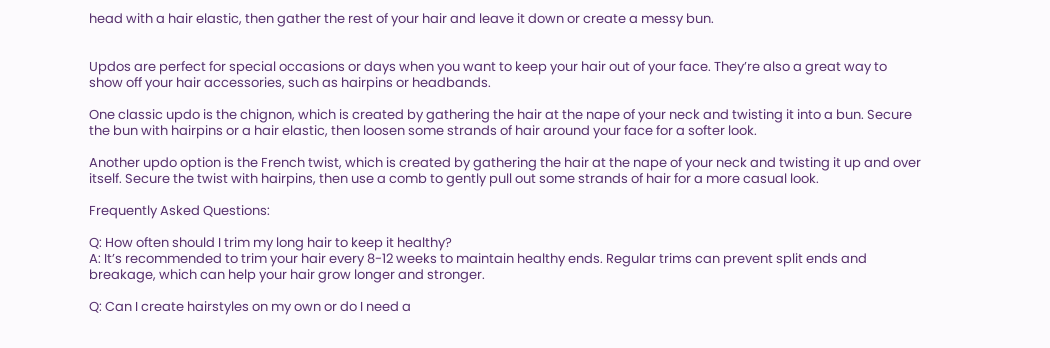head with a hair elastic, then gather the rest of your hair and leave it down or create a messy bun.


Updos are perfect for special occasions or days when you want to keep your hair out of your face. They’re also a great way to show off your hair accessories, such as hairpins or headbands.

One classic updo is the chignon, which is created by gathering the hair at the nape of your neck and twisting it into a bun. Secure the bun with hairpins or a hair elastic, then loosen some strands of hair around your face for a softer look.

Another updo option is the French twist, which is created by gathering the hair at the nape of your neck and twisting it up and over itself. Secure the twist with hairpins, then use a comb to gently pull out some strands of hair for a more casual look.

Frequently Asked Questions:

Q: How often should I trim my long hair to keep it healthy?
A: It’s recommended to trim your hair every 8-12 weeks to maintain healthy ends. Regular trims can prevent split ends and breakage, which can help your hair grow longer and stronger.

Q: Can I create hairstyles on my own or do I need a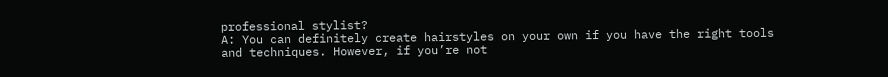professional stylist?
A: You can definitely create hairstyles on your own if you have the right tools and techniques. However, if you’re not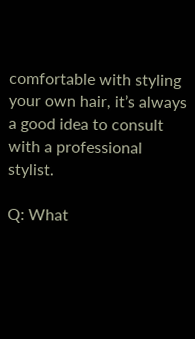comfortable with styling your own hair, it’s always a good idea to consult with a professional stylist.

Q: What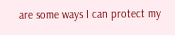are some ways I can protect my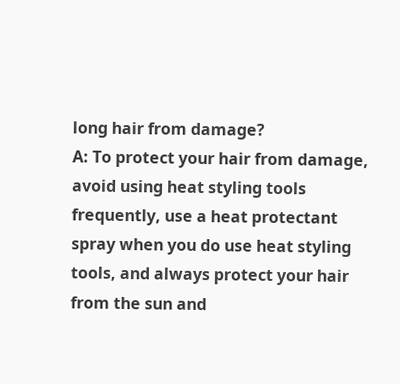long hair from damage?
A: To protect your hair from damage, avoid using heat styling tools frequently, use a heat protectant spray when you do use heat styling tools, and always protect your hair from the sun and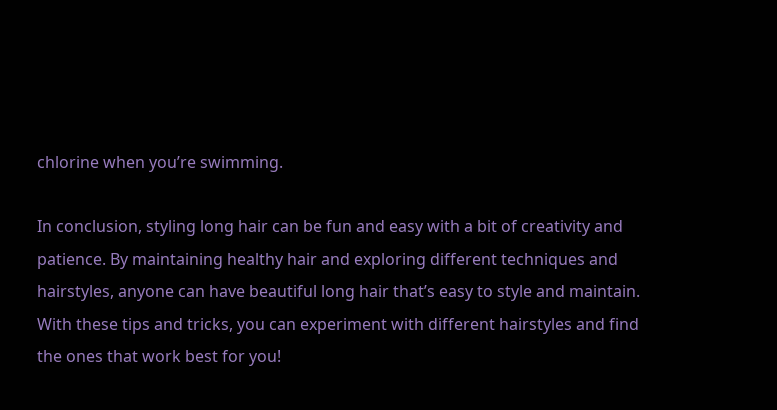chlorine when you’re swimming.

In conclusion, styling long hair can be fun and easy with a bit of creativity and patience. By maintaining healthy hair and exploring different techniques and hairstyles, anyone can have beautiful long hair that’s easy to style and maintain. With these tips and tricks, you can experiment with different hairstyles and find the ones that work best for you!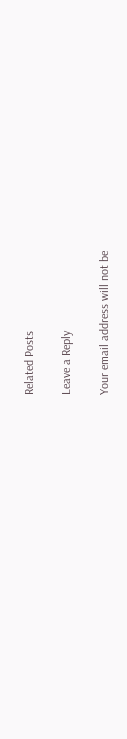Related Posts

Leave a Reply

Your email address will not be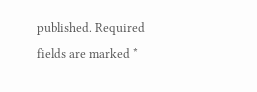published. Required fields are marked *